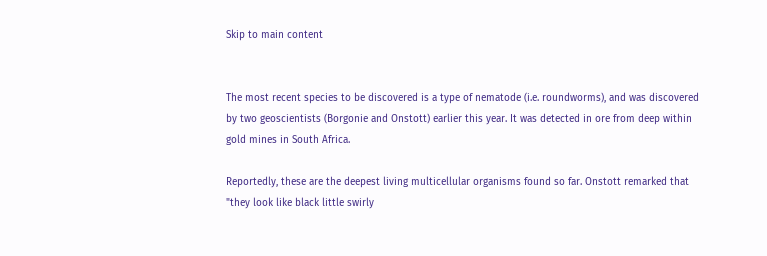Skip to main content


The most recent species to be discovered is a type of nematode (i.e. roundworms), and was discovered by two geoscientists (Borgonie and Onstott) earlier this year. It was detected in ore from deep within gold mines in South Africa.

Reportedly, these are the deepest living multicellular organisms found so far. Onstott remarked that "they look like black little swirly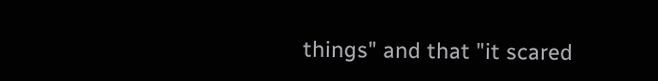things" and that "it scared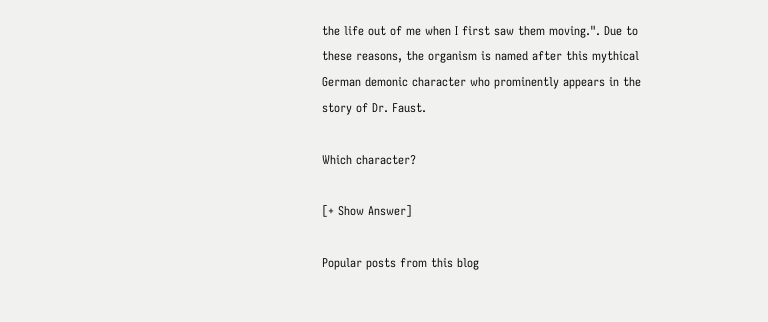the life out of me when I first saw them moving.". Due to these reasons, the organism is named after this mythical German demonic character who prominently appears in the story of Dr. Faust.

Which character?

[+ Show Answer]

Popular posts from this blog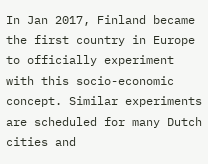In Jan 2017, Finland became the first country in Europe to officially experiment with this socio-economic concept. Similar experiments are scheduled for many Dutch cities and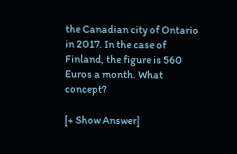the Canadian city of Ontario in 2017. In the case of Finland, the figure is 560 Euros a month. What concept?

[+ Show Answer]